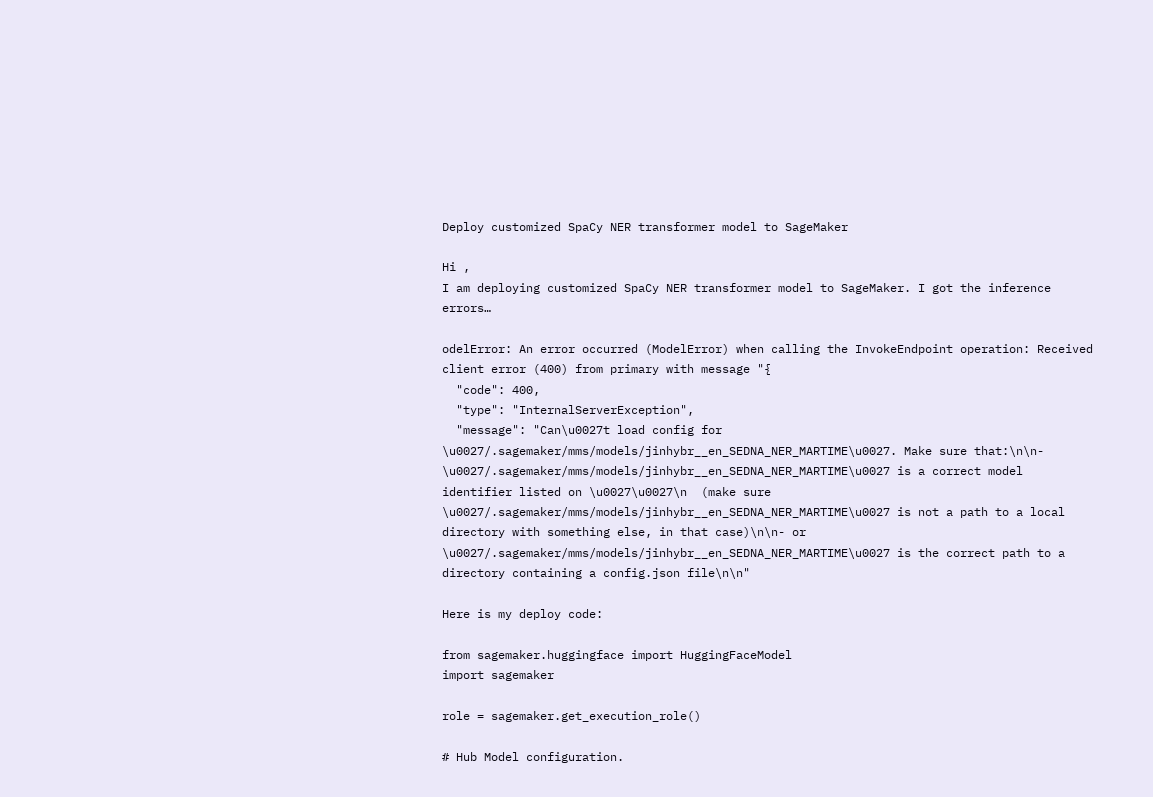Deploy customized SpaCy NER transformer model to SageMaker

Hi ,
I am deploying customized SpaCy NER transformer model to SageMaker. I got the inference errors…

odelError: An error occurred (ModelError) when calling the InvokeEndpoint operation: Received client error (400) from primary with message "{
  "code": 400,
  "type": "InternalServerException",
  "message": "Can\u0027t load config for \u0027/.sagemaker/mms/models/jinhybr__en_SEDNA_NER_MARTIME\u0027. Make sure that:\n\n- \u0027/.sagemaker/mms/models/jinhybr__en_SEDNA_NER_MARTIME\u0027 is a correct model identifier listed on \u0027\u0027\n  (make sure \u0027/.sagemaker/mms/models/jinhybr__en_SEDNA_NER_MARTIME\u0027 is not a path to a local directory with something else, in that case)\n\n- or \u0027/.sagemaker/mms/models/jinhybr__en_SEDNA_NER_MARTIME\u0027 is the correct path to a directory containing a config.json file\n\n"

Here is my deploy code:

from sagemaker.huggingface import HuggingFaceModel
import sagemaker

role = sagemaker.get_execution_role()

# Hub Model configuration.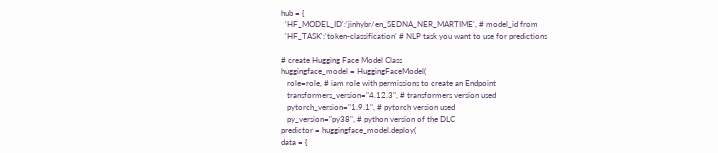hub = {
  'HF_MODEL_ID':'jinhybr/en_SEDNA_NER_MARTIME', # model_id from
  'HF_TASK':'token-classification' # NLP task you want to use for predictions

# create Hugging Face Model Class
huggingface_model = HuggingFaceModel(
   role=role, # iam role with permissions to create an Endpoint
   transformers_version="4.12.3", # transformers version used
   pytorch_version="1.9.1", # pytorch version used
   py_version="py38", # python version of the DLC
predictor = huggingface_model.deploy(
data = {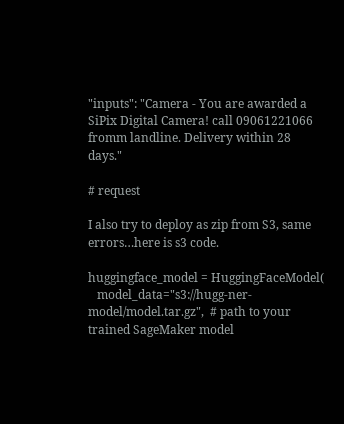"inputs": "Camera - You are awarded a SiPix Digital Camera! call 09061221066 fromm landline. Delivery within 28 days."

# request

I also try to deploy as zip from S3, same errors…here is s3 code.

huggingface_model = HuggingFaceModel(
   model_data="s3://hugg-ner-model/model.tar.gz",  # path to your trained SageMaker model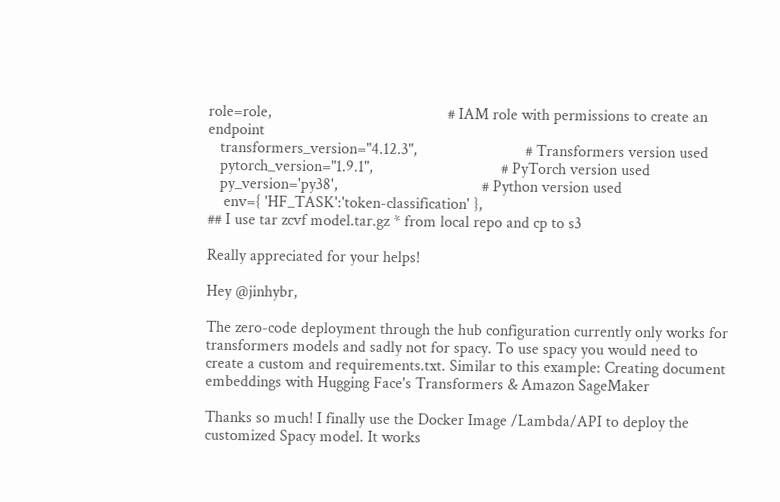role=role,                                            # IAM role with permissions to create an endpoint
   transformers_version="4.12.3",                           # Transformers version used
   pytorch_version="1.9.1",                                # PyTorch version used
   py_version='py38',                                    # Python version used
    env={ 'HF_TASK':'token-classification' },
## I use tar zcvf model.tar.gz * from local repo and cp to s3

Really appreciated for your helps!

Hey @jinhybr,

The zero-code deployment through the hub configuration currently only works for transformers models and sadly not for spacy. To use spacy you would need to create a custom and requirements.txt. Similar to this example: Creating document embeddings with Hugging Face's Transformers & Amazon SageMaker

Thanks so much! I finally use the Docker Image /Lambda/API to deploy the customized Spacy model. It works